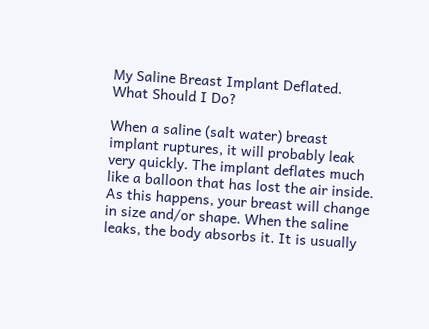My Saline Breast Implant Deflated. What Should I Do?

When a saline (salt water) breast implant ruptures, it will probably leak very quickly. The implant deflates much like a balloon that has lost the air inside. As this happens, your breast will change in size and/or shape. When the saline leaks, the body absorbs it. It is usually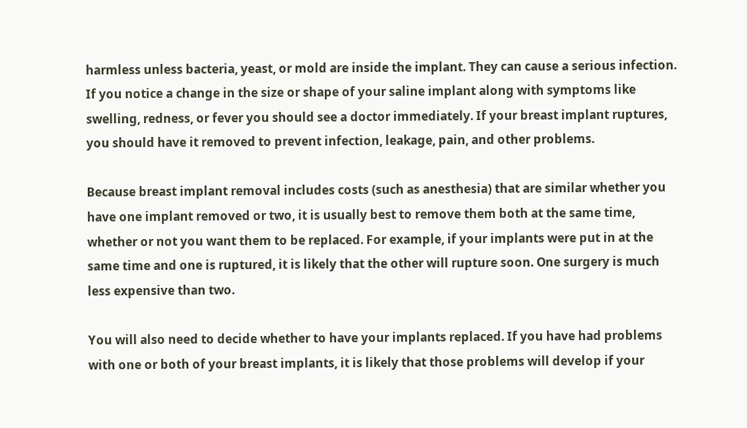harmless unless bacteria, yeast, or mold are inside the implant. They can cause a serious infection. If you notice a change in the size or shape of your saline implant along with symptoms like swelling, redness, or fever you should see a doctor immediately. If your breast implant ruptures, you should have it removed to prevent infection, leakage, pain, and other problems.

Because breast implant removal includes costs (such as anesthesia) that are similar whether you have one implant removed or two, it is usually best to remove them both at the same time, whether or not you want them to be replaced. For example, if your implants were put in at the same time and one is ruptured, it is likely that the other will rupture soon. One surgery is much less expensive than two.

You will also need to decide whether to have your implants replaced. If you have had problems with one or both of your breast implants, it is likely that those problems will develop if your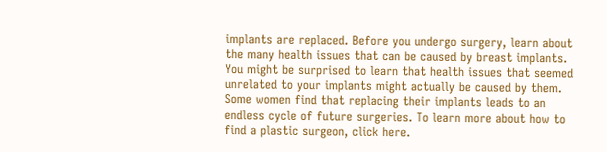implants are replaced. Before you undergo surgery, learn about the many health issues that can be caused by breast implants. You might be surprised to learn that health issues that seemed unrelated to your implants might actually be caused by them. Some women find that replacing their implants leads to an endless cycle of future surgeries. To learn more about how to find a plastic surgeon, click here.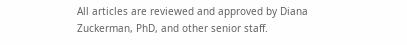All articles are reviewed and approved by Diana Zuckerman, PhD, and other senior staff.